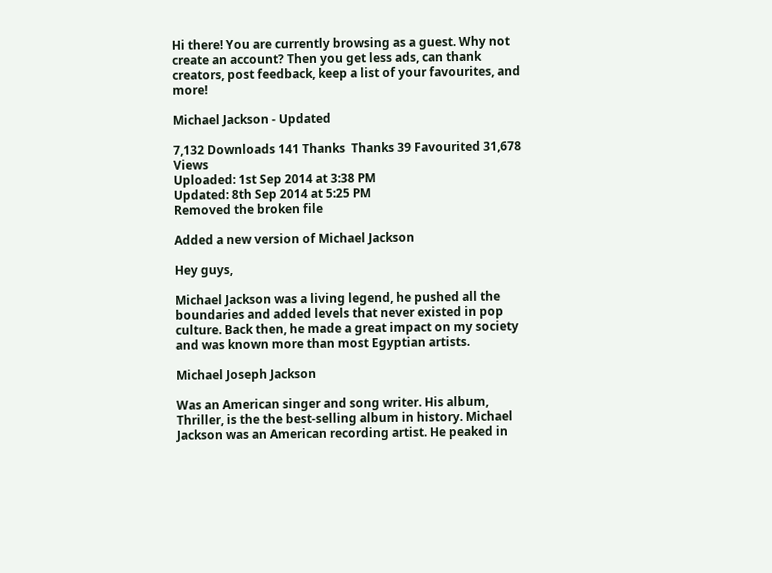Hi there! You are currently browsing as a guest. Why not create an account? Then you get less ads, can thank creators, post feedback, keep a list of your favourites, and more!

Michael Jackson - Updated

7,132 Downloads 141 Thanks  Thanks 39 Favourited 31,678 Views
Uploaded: 1st Sep 2014 at 3:38 PM
Updated: 8th Sep 2014 at 5:25 PM
Removed the broken file

Added a new version of Michael Jackson

Hey guys,

Michael Jackson was a living legend, he pushed all the boundaries and added levels that never existed in pop culture. Back then, he made a great impact on my society and was known more than most Egyptian artists.

Michael Joseph Jackson

Was an American singer and song writer. His album, Thriller, is the the best-selling album in history. Michael Jackson was an American recording artist. He peaked in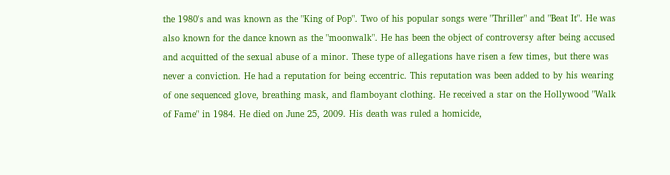the 1980's and was known as the "King of Pop". Two of his popular songs were "Thriller" and "Beat It". He was also known for the dance known as the "moonwalk". He has been the object of controversy after being accused and acquitted of the sexual abuse of a minor. These type of allegations have risen a few times, but there was never a conviction. He had a reputation for being eccentric. This reputation was been added to by his wearing of one sequenced glove, breathing mask, and flamboyant clothing. He received a star on the Hollywood "Walk of Fame" in 1984. He died on June 25, 2009. His death was ruled a homicide,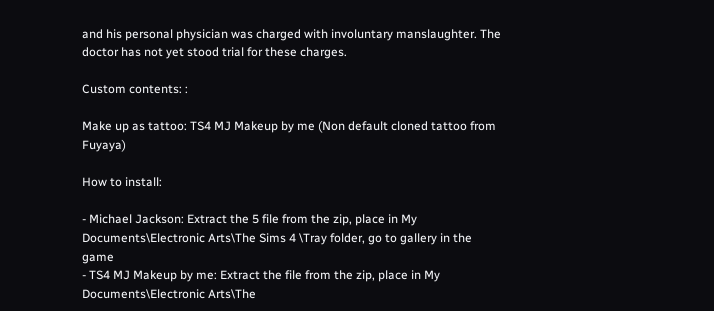and his personal physician was charged with involuntary manslaughter. The doctor has not yet stood trial for these charges.

Custom contents: :

Make up as tattoo: TS4 MJ Makeup by me (Non default cloned tattoo from Fuyaya)

How to install:

- Michael Jackson: Extract the 5 file from the zip, place in My Documents\Electronic Arts\The Sims 4 \Tray folder, go to gallery in the game
- TS4 MJ Makeup by me: Extract the file from the zip, place in My Documents\Electronic Arts\The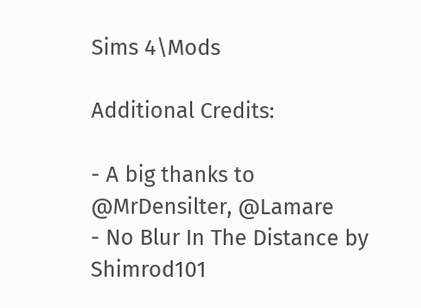Sims 4\Mods

Additional Credits:

- A big thanks to @MrDensilter, @Lamare
- No Blur In The Distance by Shimrod101